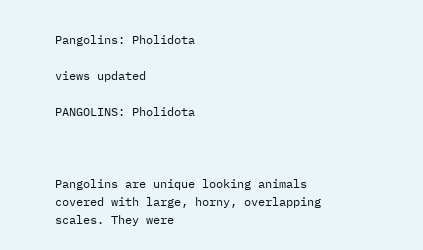Pangolins: Pholidota

views updated

PANGOLINS: Pholidota



Pangolins are unique looking animals covered with large, horny, overlapping scales. They were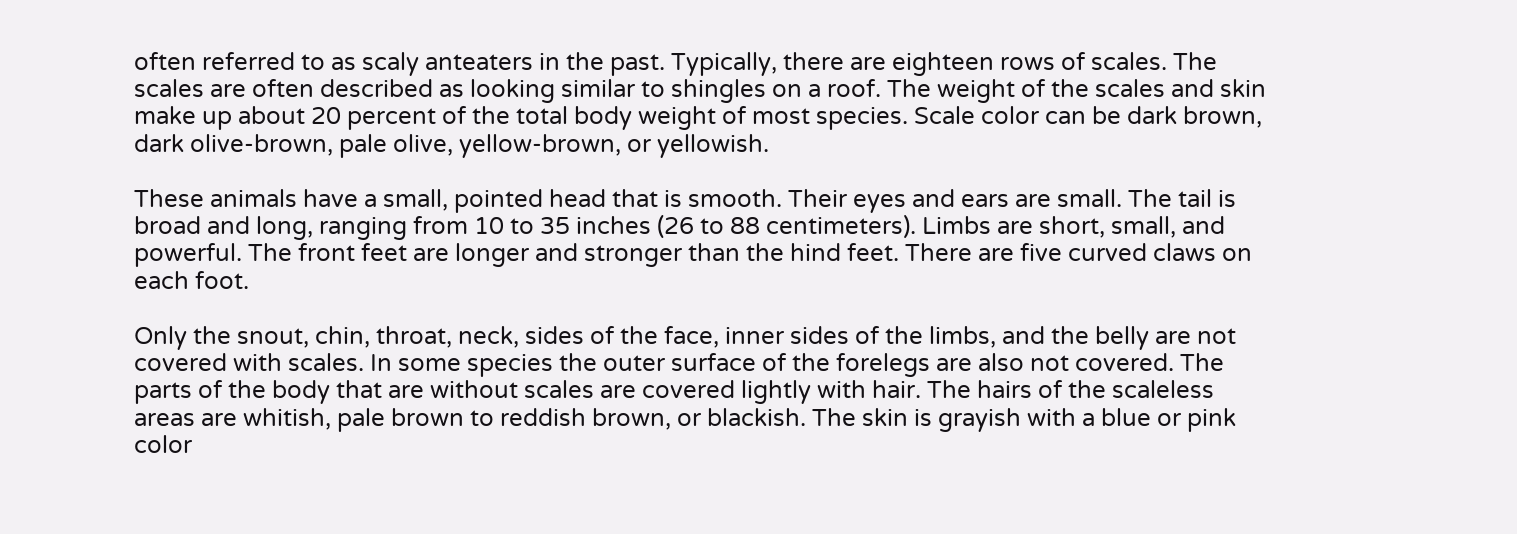often referred to as scaly anteaters in the past. Typically, there are eighteen rows of scales. The scales are often described as looking similar to shingles on a roof. The weight of the scales and skin make up about 20 percent of the total body weight of most species. Scale color can be dark brown, dark olive-brown, pale olive, yellow-brown, or yellowish.

These animals have a small, pointed head that is smooth. Their eyes and ears are small. The tail is broad and long, ranging from 10 to 35 inches (26 to 88 centimeters). Limbs are short, small, and powerful. The front feet are longer and stronger than the hind feet. There are five curved claws on each foot.

Only the snout, chin, throat, neck, sides of the face, inner sides of the limbs, and the belly are not covered with scales. In some species the outer surface of the forelegs are also not covered. The parts of the body that are without scales are covered lightly with hair. The hairs of the scaleless areas are whitish, pale brown to reddish brown, or blackish. The skin is grayish with a blue or pink color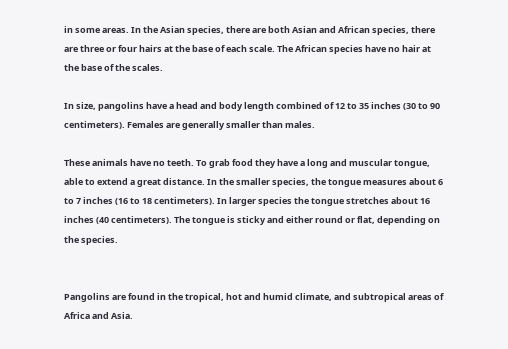in some areas. In the Asian species, there are both Asian and African species, there are three or four hairs at the base of each scale. The African species have no hair at the base of the scales.

In size, pangolins have a head and body length combined of 12 to 35 inches (30 to 90 centimeters). Females are generally smaller than males.

These animals have no teeth. To grab food they have a long and muscular tongue, able to extend a great distance. In the smaller species, the tongue measures about 6 to 7 inches (16 to 18 centimeters). In larger species the tongue stretches about 16 inches (40 centimeters). The tongue is sticky and either round or flat, depending on the species.


Pangolins are found in the tropical, hot and humid climate, and subtropical areas of Africa and Asia.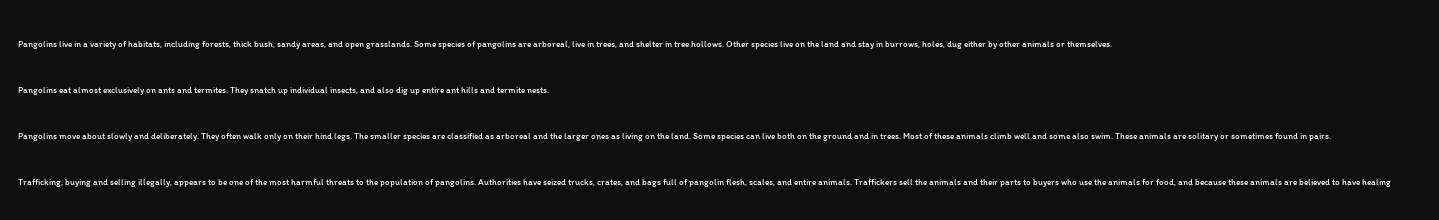Pangolins live in a variety of habitats, including forests, thick bush, sandy areas, and open grasslands. Some species of pangolins are arboreal, live in trees, and shelter in tree hollows. Other species live on the land and stay in burrows, holes, dug either by other animals or themselves.


Pangolins eat almost exclusively on ants and termites. They snatch up individual insects, and also dig up entire ant hills and termite nests.


Pangolins move about slowly and deliberately. They often walk only on their hind legs. The smaller species are classified as arboreal and the larger ones as living on the land. Some species can live both on the ground and in trees. Most of these animals climb well and some also swim. These animals are solitary or sometimes found in pairs.


Trafficking, buying and selling illegally, appears to be one of the most harmful threats to the population of pangolins. Authorities have seized trucks, crates, and bags full of pangolin flesh, scales, and entire animals. Traffickers sell the animals and their parts to buyers who use the animals for food, and because these animals are believed to have healing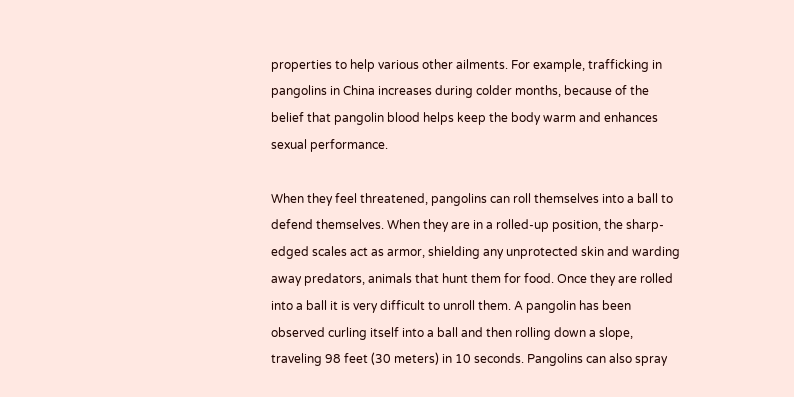properties to help various other ailments. For example, trafficking in pangolins in China increases during colder months, because of the belief that pangolin blood helps keep the body warm and enhances sexual performance.

When they feel threatened, pangolins can roll themselves into a ball to defend themselves. When they are in a rolled-up position, the sharp-edged scales act as armor, shielding any unprotected skin and warding away predators, animals that hunt them for food. Once they are rolled into a ball it is very difficult to unroll them. A pangolin has been observed curling itself into a ball and then rolling down a slope, traveling 98 feet (30 meters) in 10 seconds. Pangolins can also spray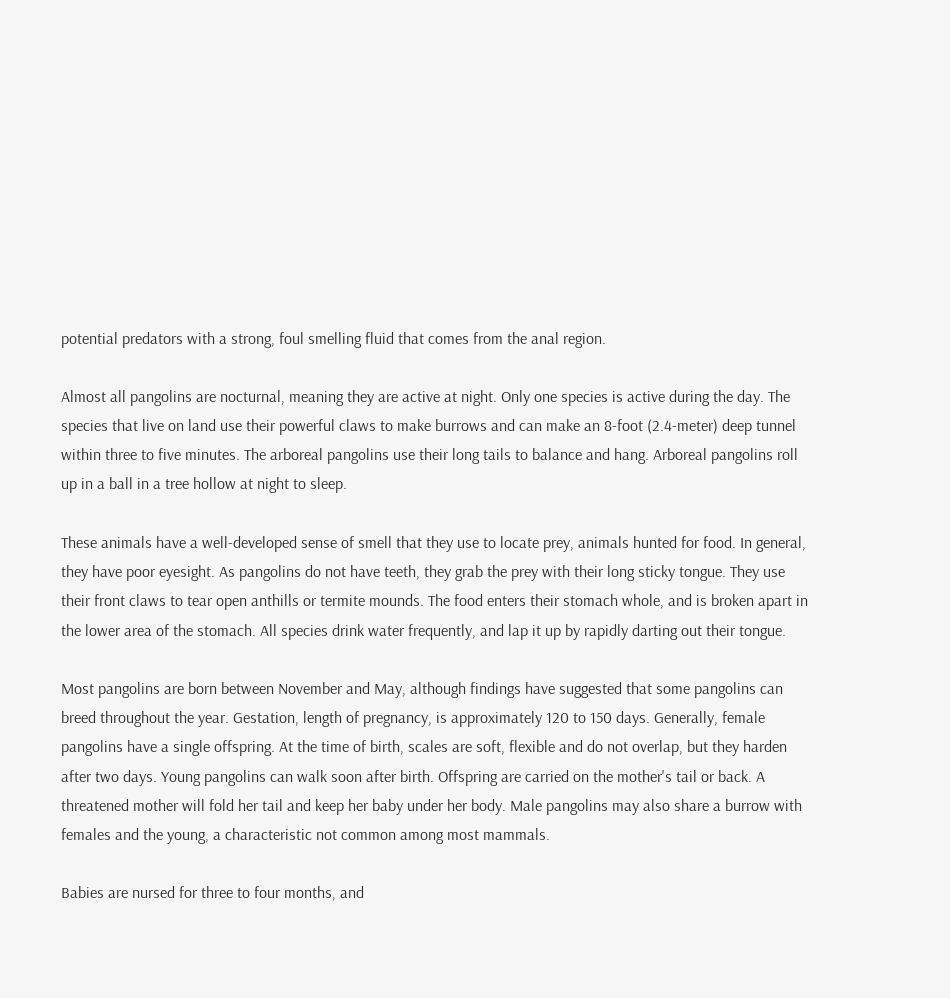potential predators with a strong, foul smelling fluid that comes from the anal region.

Almost all pangolins are nocturnal, meaning they are active at night. Only one species is active during the day. The species that live on land use their powerful claws to make burrows and can make an 8-foot (2.4-meter) deep tunnel within three to five minutes. The arboreal pangolins use their long tails to balance and hang. Arboreal pangolins roll up in a ball in a tree hollow at night to sleep.

These animals have a well-developed sense of smell that they use to locate prey, animals hunted for food. In general, they have poor eyesight. As pangolins do not have teeth, they grab the prey with their long sticky tongue. They use their front claws to tear open anthills or termite mounds. The food enters their stomach whole, and is broken apart in the lower area of the stomach. All species drink water frequently, and lap it up by rapidly darting out their tongue.

Most pangolins are born between November and May, although findings have suggested that some pangolins can breed throughout the year. Gestation, length of pregnancy, is approximately 120 to 150 days. Generally, female pangolins have a single offspring. At the time of birth, scales are soft, flexible and do not overlap, but they harden after two days. Young pangolins can walk soon after birth. Offspring are carried on the mother's tail or back. A threatened mother will fold her tail and keep her baby under her body. Male pangolins may also share a burrow with females and the young, a characteristic not common among most mammals.

Babies are nursed for three to four months, and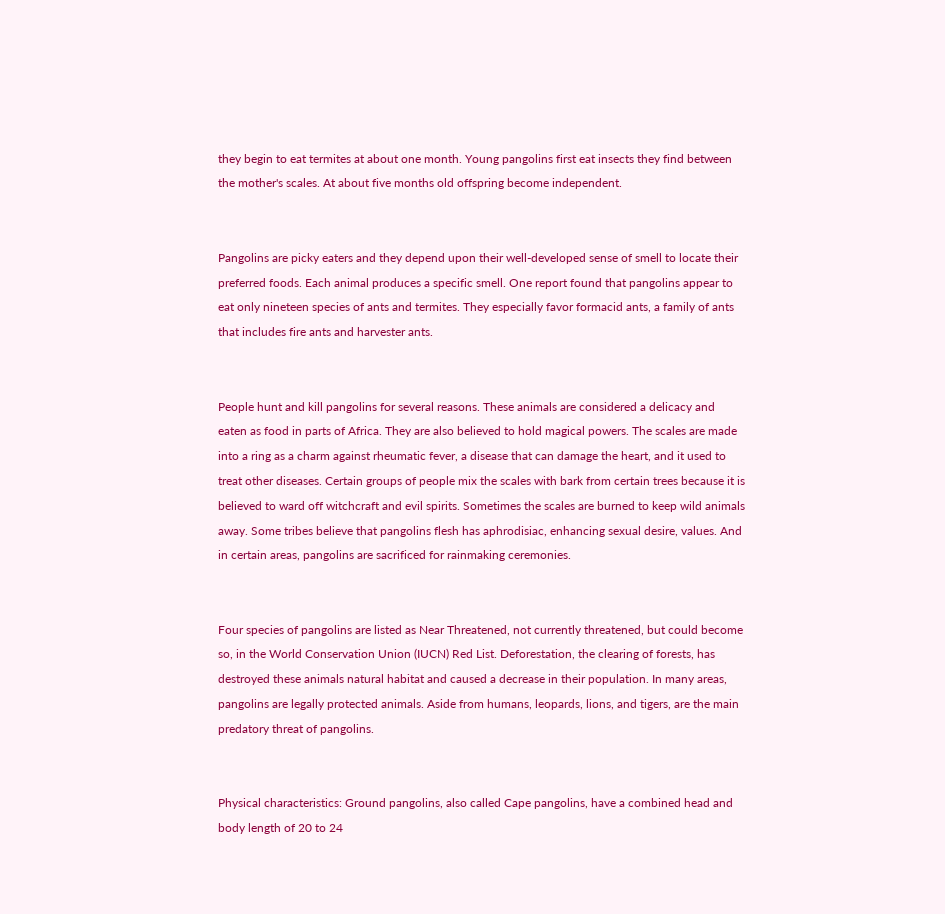they begin to eat termites at about one month. Young pangolins first eat insects they find between the mother's scales. At about five months old offspring become independent.


Pangolins are picky eaters and they depend upon their well-developed sense of smell to locate their preferred foods. Each animal produces a specific smell. One report found that pangolins appear to eat only nineteen species of ants and termites. They especially favor formacid ants, a family of ants that includes fire ants and harvester ants.


People hunt and kill pangolins for several reasons. These animals are considered a delicacy and eaten as food in parts of Africa. They are also believed to hold magical powers. The scales are made into a ring as a charm against rheumatic fever, a disease that can damage the heart, and it used to treat other diseases. Certain groups of people mix the scales with bark from certain trees because it is believed to ward off witchcraft and evil spirits. Sometimes the scales are burned to keep wild animals away. Some tribes believe that pangolins flesh has aphrodisiac, enhancing sexual desire, values. And in certain areas, pangolins are sacrificed for rainmaking ceremonies.


Four species of pangolins are listed as Near Threatened, not currently threatened, but could become so, in the World Conservation Union (IUCN) Red List. Deforestation, the clearing of forests, has destroyed these animals natural habitat and caused a decrease in their population. In many areas, pangolins are legally protected animals. Aside from humans, leopards, lions, and tigers, are the main predatory threat of pangolins.


Physical characteristics: Ground pangolins, also called Cape pangolins, have a combined head and body length of 20 to 24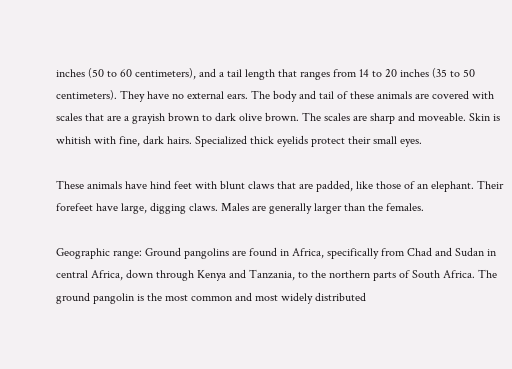inches (50 to 60 centimeters), and a tail length that ranges from 14 to 20 inches (35 to 50 centimeters). They have no external ears. The body and tail of these animals are covered with scales that are a grayish brown to dark olive brown. The scales are sharp and moveable. Skin is whitish with fine, dark hairs. Specialized thick eyelids protect their small eyes.

These animals have hind feet with blunt claws that are padded, like those of an elephant. Their forefeet have large, digging claws. Males are generally larger than the females.

Geographic range: Ground pangolins are found in Africa, specifically from Chad and Sudan in central Africa, down through Kenya and Tanzania, to the northern parts of South Africa. The ground pangolin is the most common and most widely distributed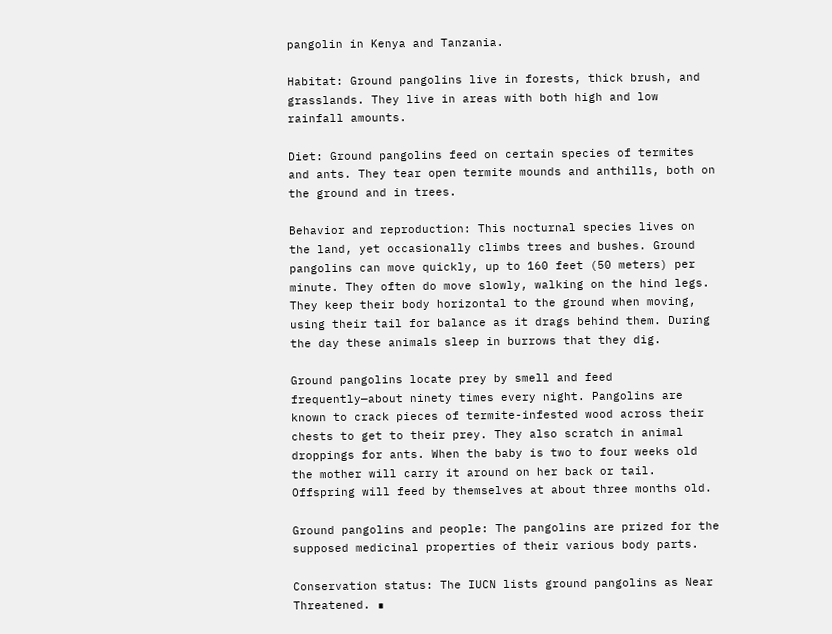pangolin in Kenya and Tanzania.

Habitat: Ground pangolins live in forests, thick brush, and grasslands. They live in areas with both high and low rainfall amounts.

Diet: Ground pangolins feed on certain species of termites and ants. They tear open termite mounds and anthills, both on the ground and in trees.

Behavior and reproduction: This nocturnal species lives on the land, yet occasionally climbs trees and bushes. Ground pangolins can move quickly, up to 160 feet (50 meters) per minute. They often do move slowly, walking on the hind legs. They keep their body horizontal to the ground when moving, using their tail for balance as it drags behind them. During the day these animals sleep in burrows that they dig.

Ground pangolins locate prey by smell and feed frequently—about ninety times every night. Pangolins are known to crack pieces of termite-infested wood across their chests to get to their prey. They also scratch in animal droppings for ants. When the baby is two to four weeks old the mother will carry it around on her back or tail. Offspring will feed by themselves at about three months old.

Ground pangolins and people: The pangolins are prized for the supposed medicinal properties of their various body parts.

Conservation status: The IUCN lists ground pangolins as Near Threatened. ∎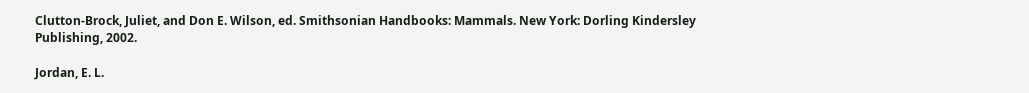Clutton-Brock, Juliet, and Don E. Wilson, ed. Smithsonian Handbooks: Mammals. New York: Dorling Kindersley Publishing, 2002.

Jordan, E. L.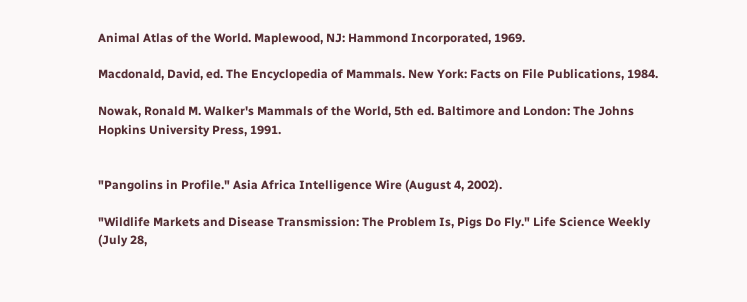Animal Atlas of the World. Maplewood, NJ: Hammond Incorporated, 1969.

Macdonald, David, ed. The Encyclopedia of Mammals. New York: Facts on File Publications, 1984.

Nowak, Ronald M. Walker's Mammals of the World, 5th ed. Baltimore and London: The Johns Hopkins University Press, 1991.


"Pangolins in Profile." Asia Africa Intelligence Wire (August 4, 2002).

"Wildlife Markets and Disease Transmission: The Problem Is, Pigs Do Fly." Life Science Weekly (July 28,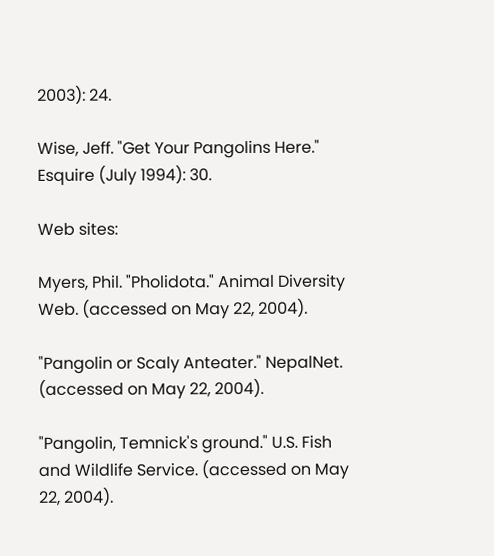2003): 24.

Wise, Jeff. "Get Your Pangolins Here." Esquire (July 1994): 30.

Web sites:

Myers, Phil. "Pholidota." Animal Diversity Web. (accessed on May 22, 2004).

"Pangolin or Scaly Anteater." NepalNet. (accessed on May 22, 2004).

"Pangolin, Temnick's ground." U.S. Fish and Wildlife Service. (accessed on May 22, 2004).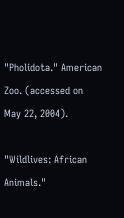"Pholidota." American Zoo. (accessed on May 22, 2004).

"Wildlives: African Animals."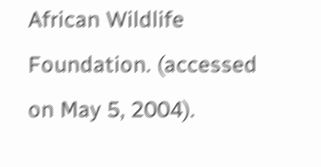African Wildlife Foundation. (accessed on May 5, 2004).